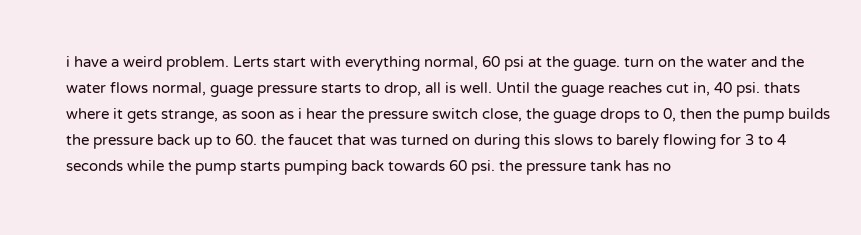i have a weird problem. Lerts start with everything normal, 60 psi at the guage. turn on the water and the water flows normal, guage pressure starts to drop, all is well. Until the guage reaches cut in, 40 psi. thats where it gets strange, as soon as i hear the pressure switch close, the guage drops to 0, then the pump builds the pressure back up to 60. the faucet that was turned on during this slows to barely flowing for 3 to 4 seconds while the pump starts pumping back towards 60 psi. the pressure tank has no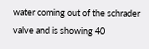water coming out of the schrader valve and is showing 40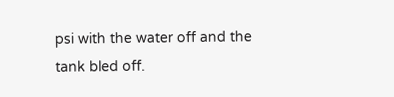psi with the water off and the tank bled off.